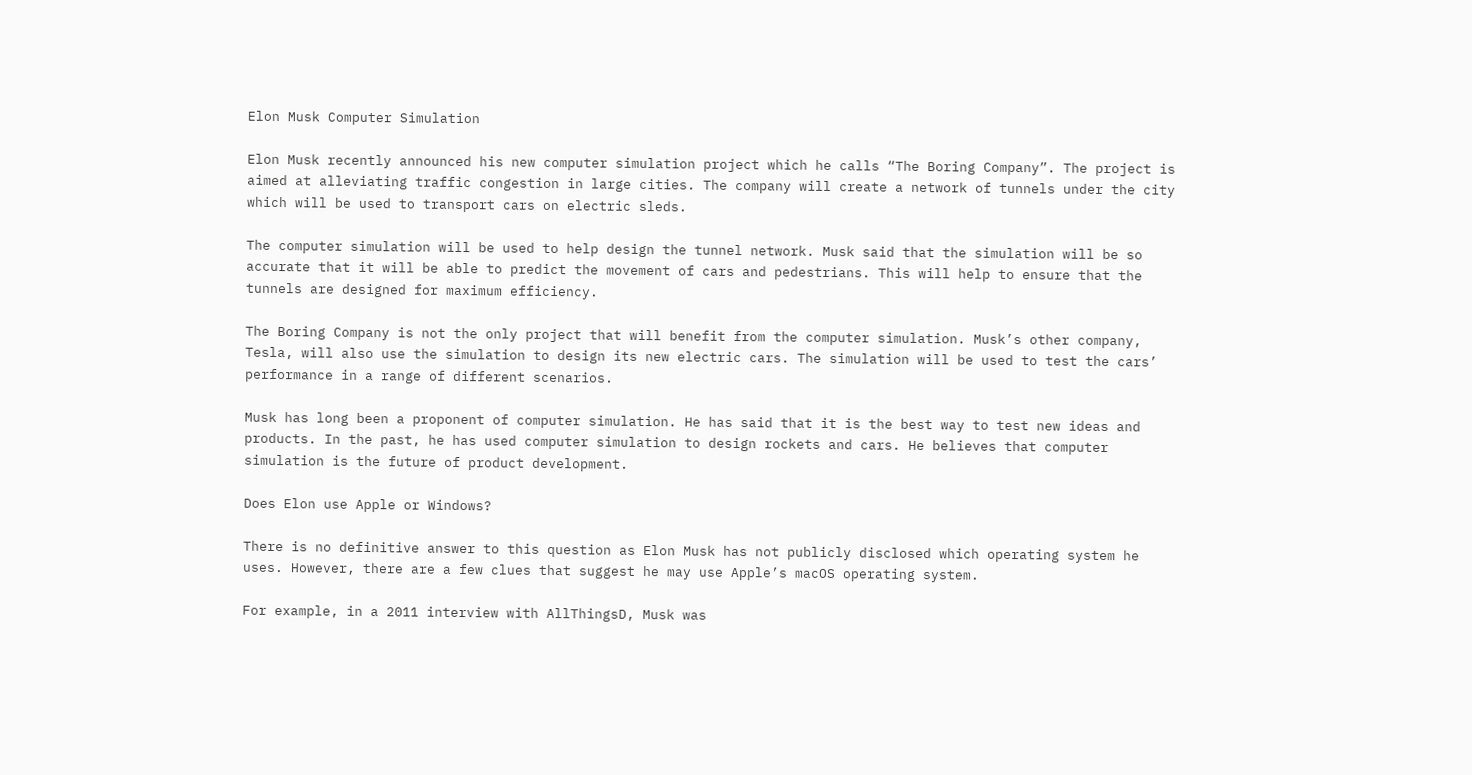Elon Musk Computer Simulation

Elon Musk recently announced his new computer simulation project which he calls “The Boring Company”. The project is aimed at alleviating traffic congestion in large cities. The company will create a network of tunnels under the city which will be used to transport cars on electric sleds.

The computer simulation will be used to help design the tunnel network. Musk said that the simulation will be so accurate that it will be able to predict the movement of cars and pedestrians. This will help to ensure that the tunnels are designed for maximum efficiency.

The Boring Company is not the only project that will benefit from the computer simulation. Musk’s other company, Tesla, will also use the simulation to design its new electric cars. The simulation will be used to test the cars’ performance in a range of different scenarios.

Musk has long been a proponent of computer simulation. He has said that it is the best way to test new ideas and products. In the past, he has used computer simulation to design rockets and cars. He believes that computer simulation is the future of product development.

Does Elon use Apple or Windows?

There is no definitive answer to this question as Elon Musk has not publicly disclosed which operating system he uses. However, there are a few clues that suggest he may use Apple’s macOS operating system.

For example, in a 2011 interview with AllThingsD, Musk was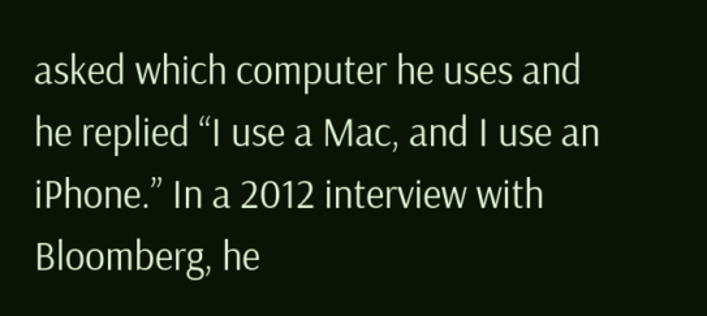asked which computer he uses and he replied “I use a Mac, and I use an iPhone.” In a 2012 interview with Bloomberg, he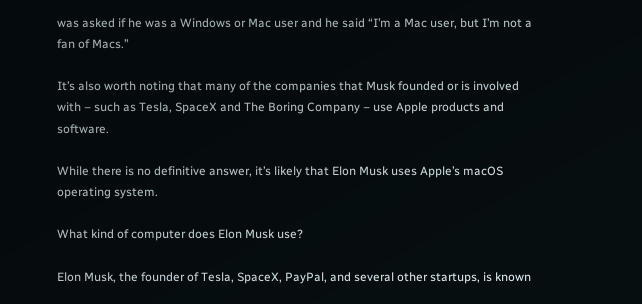was asked if he was a Windows or Mac user and he said “I’m a Mac user, but I’m not a fan of Macs.”

It’s also worth noting that many of the companies that Musk founded or is involved with – such as Tesla, SpaceX and The Boring Company – use Apple products and software.

While there is no definitive answer, it’s likely that Elon Musk uses Apple’s macOS operating system.

What kind of computer does Elon Musk use?

Elon Musk, the founder of Tesla, SpaceX, PayPal, and several other startups, is known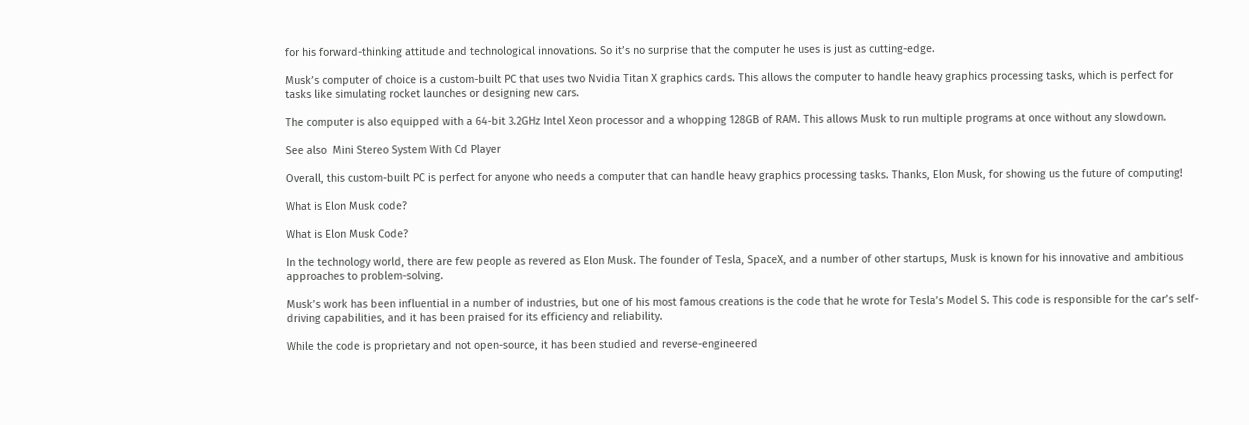for his forward-thinking attitude and technological innovations. So it’s no surprise that the computer he uses is just as cutting-edge.

Musk’s computer of choice is a custom-built PC that uses two Nvidia Titan X graphics cards. This allows the computer to handle heavy graphics processing tasks, which is perfect for tasks like simulating rocket launches or designing new cars.

The computer is also equipped with a 64-bit 3.2GHz Intel Xeon processor and a whopping 128GB of RAM. This allows Musk to run multiple programs at once without any slowdown.

See also  Mini Stereo System With Cd Player

Overall, this custom-built PC is perfect for anyone who needs a computer that can handle heavy graphics processing tasks. Thanks, Elon Musk, for showing us the future of computing!

What is Elon Musk code?

What is Elon Musk Code?

In the technology world, there are few people as revered as Elon Musk. The founder of Tesla, SpaceX, and a number of other startups, Musk is known for his innovative and ambitious approaches to problem-solving.

Musk’s work has been influential in a number of industries, but one of his most famous creations is the code that he wrote for Tesla’s Model S. This code is responsible for the car’s self-driving capabilities, and it has been praised for its efficiency and reliability.

While the code is proprietary and not open-source, it has been studied and reverse-engineered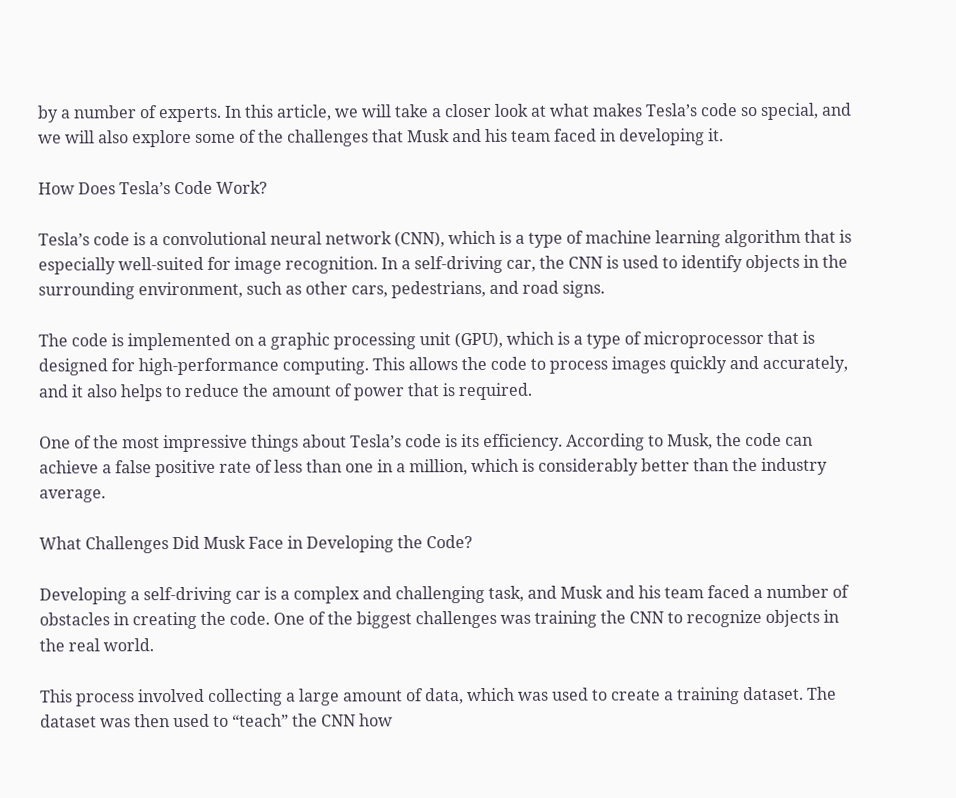by a number of experts. In this article, we will take a closer look at what makes Tesla’s code so special, and we will also explore some of the challenges that Musk and his team faced in developing it.

How Does Tesla’s Code Work?

Tesla’s code is a convolutional neural network (CNN), which is a type of machine learning algorithm that is especially well-suited for image recognition. In a self-driving car, the CNN is used to identify objects in the surrounding environment, such as other cars, pedestrians, and road signs.

The code is implemented on a graphic processing unit (GPU), which is a type of microprocessor that is designed for high-performance computing. This allows the code to process images quickly and accurately, and it also helps to reduce the amount of power that is required.

One of the most impressive things about Tesla’s code is its efficiency. According to Musk, the code can achieve a false positive rate of less than one in a million, which is considerably better than the industry average.

What Challenges Did Musk Face in Developing the Code?

Developing a self-driving car is a complex and challenging task, and Musk and his team faced a number of obstacles in creating the code. One of the biggest challenges was training the CNN to recognize objects in the real world.

This process involved collecting a large amount of data, which was used to create a training dataset. The dataset was then used to “teach” the CNN how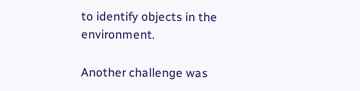to identify objects in the environment.

Another challenge was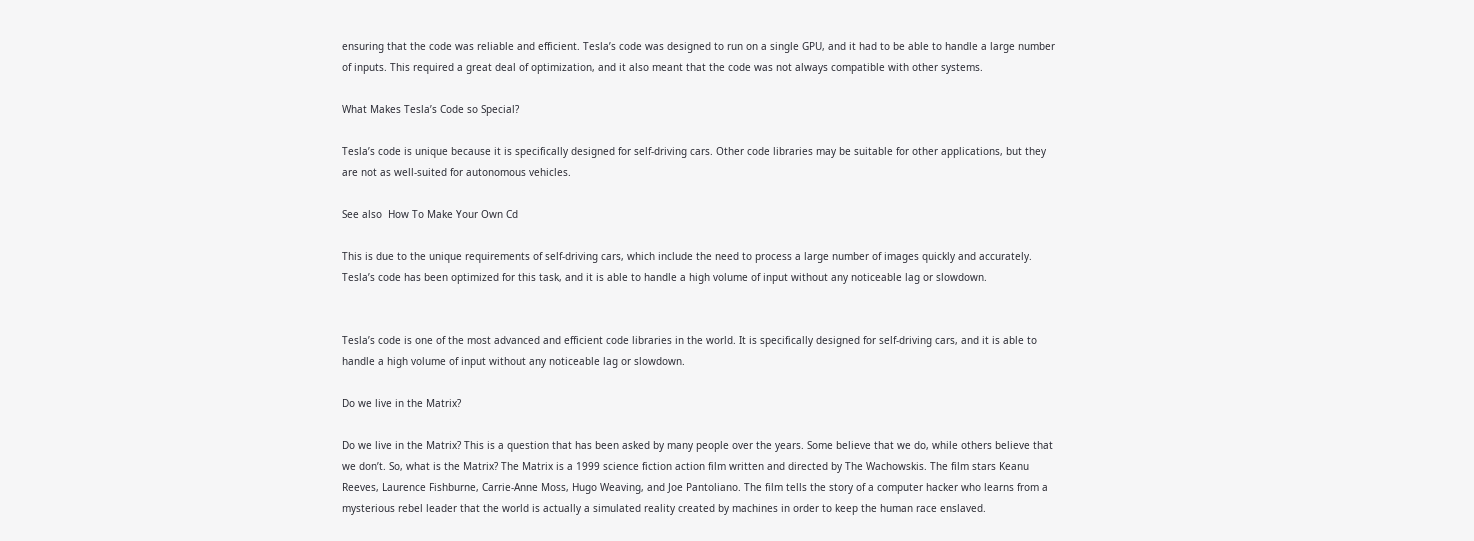ensuring that the code was reliable and efficient. Tesla’s code was designed to run on a single GPU, and it had to be able to handle a large number of inputs. This required a great deal of optimization, and it also meant that the code was not always compatible with other systems.

What Makes Tesla’s Code so Special?

Tesla’s code is unique because it is specifically designed for self-driving cars. Other code libraries may be suitable for other applications, but they are not as well-suited for autonomous vehicles.

See also  How To Make Your Own Cd

This is due to the unique requirements of self-driving cars, which include the need to process a large number of images quickly and accurately. Tesla’s code has been optimized for this task, and it is able to handle a high volume of input without any noticeable lag or slowdown.


Tesla’s code is one of the most advanced and efficient code libraries in the world. It is specifically designed for self-driving cars, and it is able to handle a high volume of input without any noticeable lag or slowdown.

Do we live in the Matrix?

Do we live in the Matrix? This is a question that has been asked by many people over the years. Some believe that we do, while others believe that we don’t. So, what is the Matrix? The Matrix is a 1999 science fiction action film written and directed by The Wachowskis. The film stars Keanu Reeves, Laurence Fishburne, Carrie-Anne Moss, Hugo Weaving, and Joe Pantoliano. The film tells the story of a computer hacker who learns from a mysterious rebel leader that the world is actually a simulated reality created by machines in order to keep the human race enslaved.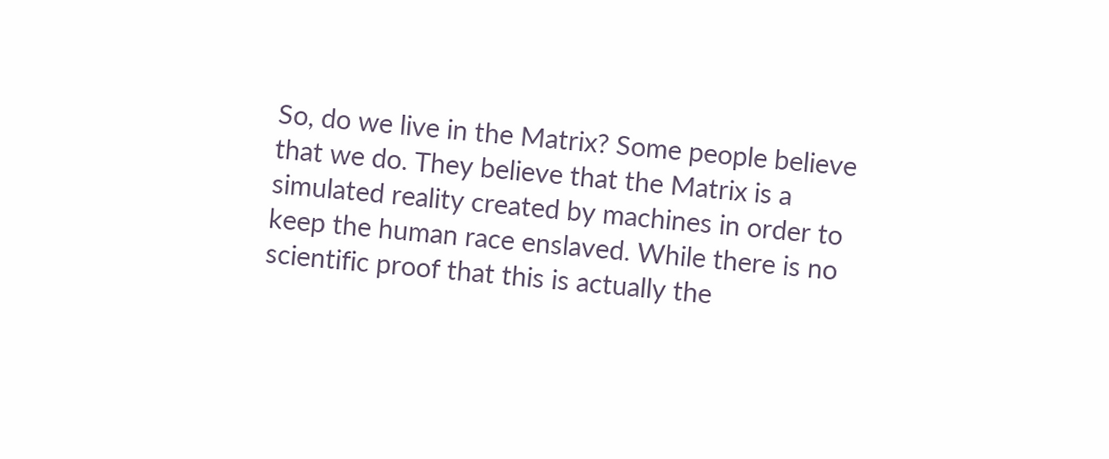So, do we live in the Matrix? Some people believe that we do. They believe that the Matrix is a simulated reality created by machines in order to keep the human race enslaved. While there is no scientific proof that this is actually the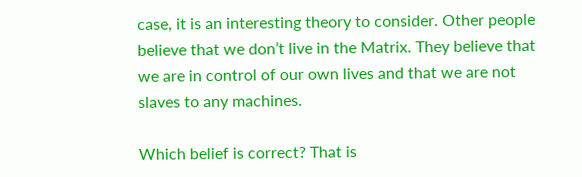case, it is an interesting theory to consider. Other people believe that we don’t live in the Matrix. They believe that we are in control of our own lives and that we are not slaves to any machines.

Which belief is correct? That is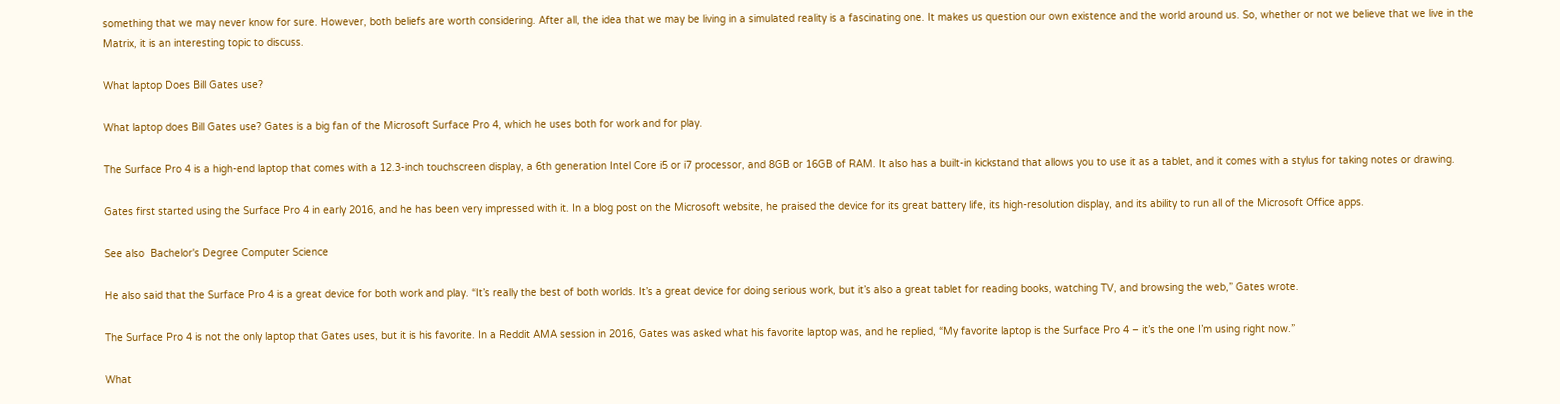something that we may never know for sure. However, both beliefs are worth considering. After all, the idea that we may be living in a simulated reality is a fascinating one. It makes us question our own existence and the world around us. So, whether or not we believe that we live in the Matrix, it is an interesting topic to discuss.

What laptop Does Bill Gates use?

What laptop does Bill Gates use? Gates is a big fan of the Microsoft Surface Pro 4, which he uses both for work and for play.

The Surface Pro 4 is a high-end laptop that comes with a 12.3-inch touchscreen display, a 6th generation Intel Core i5 or i7 processor, and 8GB or 16GB of RAM. It also has a built-in kickstand that allows you to use it as a tablet, and it comes with a stylus for taking notes or drawing.

Gates first started using the Surface Pro 4 in early 2016, and he has been very impressed with it. In a blog post on the Microsoft website, he praised the device for its great battery life, its high-resolution display, and its ability to run all of the Microsoft Office apps.

See also  Bachelor's Degree Computer Science

He also said that the Surface Pro 4 is a great device for both work and play. “It’s really the best of both worlds. It’s a great device for doing serious work, but it’s also a great tablet for reading books, watching TV, and browsing the web,” Gates wrote.

The Surface Pro 4 is not the only laptop that Gates uses, but it is his favorite. In a Reddit AMA session in 2016, Gates was asked what his favorite laptop was, and he replied, “My favorite laptop is the Surface Pro 4 – it’s the one I’m using right now.”

What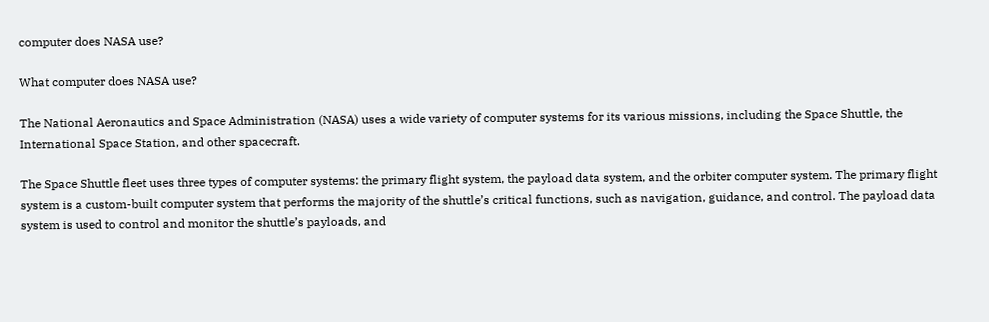computer does NASA use?

What computer does NASA use?

The National Aeronautics and Space Administration (NASA) uses a wide variety of computer systems for its various missions, including the Space Shuttle, the International Space Station, and other spacecraft.

The Space Shuttle fleet uses three types of computer systems: the primary flight system, the payload data system, and the orbiter computer system. The primary flight system is a custom-built computer system that performs the majority of the shuttle’s critical functions, such as navigation, guidance, and control. The payload data system is used to control and monitor the shuttle’s payloads, and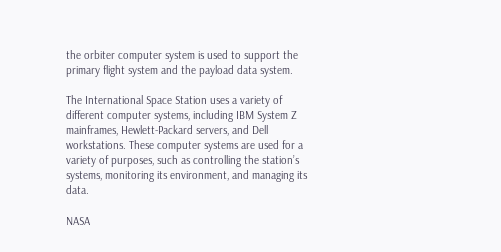the orbiter computer system is used to support the primary flight system and the payload data system.

The International Space Station uses a variety of different computer systems, including IBM System Z mainframes, Hewlett-Packard servers, and Dell workstations. These computer systems are used for a variety of purposes, such as controlling the station’s systems, monitoring its environment, and managing its data.

NASA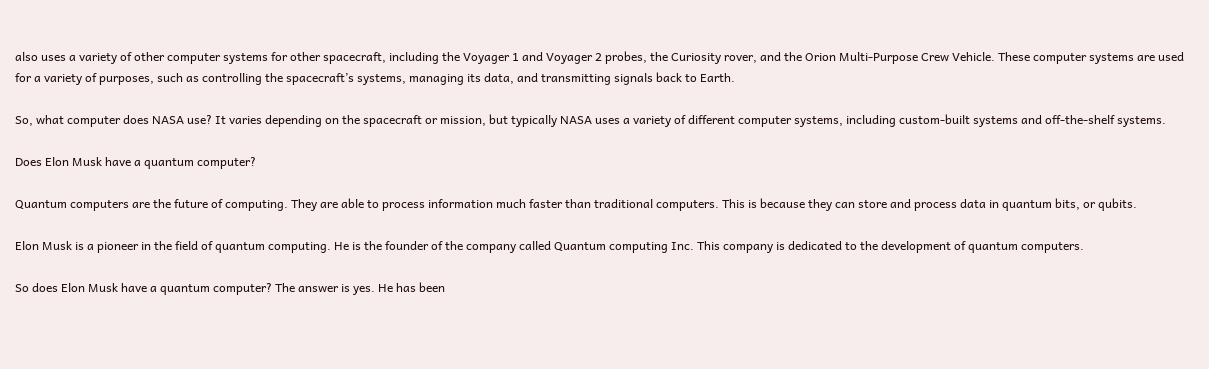also uses a variety of other computer systems for other spacecraft, including the Voyager 1 and Voyager 2 probes, the Curiosity rover, and the Orion Multi-Purpose Crew Vehicle. These computer systems are used for a variety of purposes, such as controlling the spacecraft’s systems, managing its data, and transmitting signals back to Earth.

So, what computer does NASA use? It varies depending on the spacecraft or mission, but typically NASA uses a variety of different computer systems, including custom-built systems and off-the-shelf systems.

Does Elon Musk have a quantum computer?

Quantum computers are the future of computing. They are able to process information much faster than traditional computers. This is because they can store and process data in quantum bits, or qubits.

Elon Musk is a pioneer in the field of quantum computing. He is the founder of the company called Quantum computing Inc. This company is dedicated to the development of quantum computers.

So does Elon Musk have a quantum computer? The answer is yes. He has been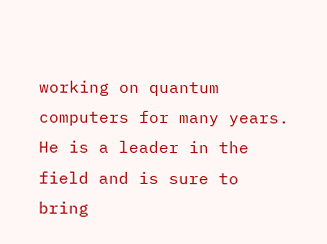working on quantum computers for many years. He is a leader in the field and is sure to bring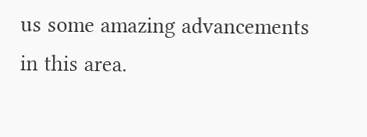us some amazing advancements in this area.